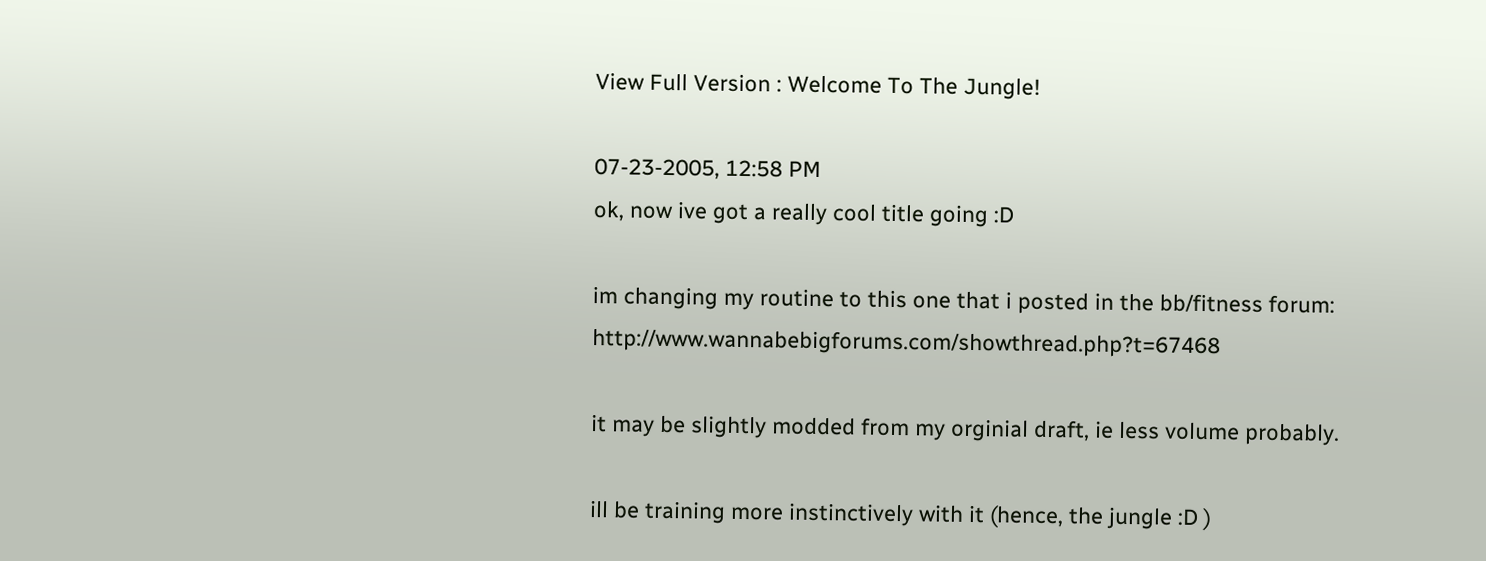View Full Version : Welcome To The Jungle!

07-23-2005, 12:58 PM
ok, now ive got a really cool title going :D

im changing my routine to this one that i posted in the bb/fitness forum: http://www.wannabebigforums.com/showthread.php?t=67468

it may be slightly modded from my orginial draft, ie less volume probably.

ill be training more instinctively with it (hence, the jungle :D )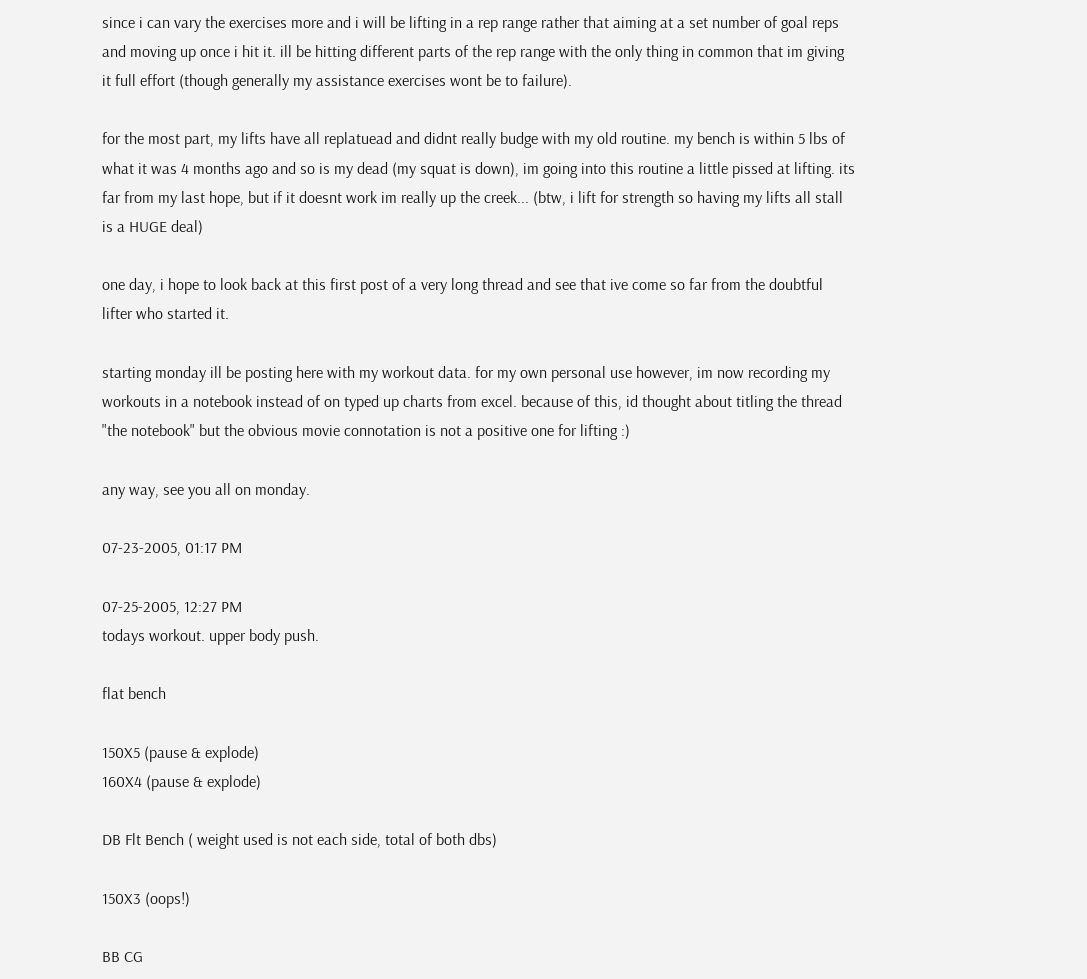since i can vary the exercises more and i will be lifting in a rep range rather that aiming at a set number of goal reps and moving up once i hit it. ill be hitting different parts of the rep range with the only thing in common that im giving it full effort (though generally my assistance exercises wont be to failure).

for the most part, my lifts have all replatuead and didnt really budge with my old routine. my bench is within 5 lbs of what it was 4 months ago and so is my dead (my squat is down), im going into this routine a little pissed at lifting. its far from my last hope, but if it doesnt work im really up the creek... (btw, i lift for strength so having my lifts all stall is a HUGE deal)

one day, i hope to look back at this first post of a very long thread and see that ive come so far from the doubtful lifter who started it.

starting monday ill be posting here with my workout data. for my own personal use however, im now recording my workouts in a notebook instead of on typed up charts from excel. because of this, id thought about titling the thread "the notebook" but the obvious movie connotation is not a positive one for lifting :)

any way, see you all on monday.

07-23-2005, 01:17 PM

07-25-2005, 12:27 PM
todays workout. upper body push.

flat bench

150X5 (pause & explode)
160X4 (pause & explode)

DB Flt Bench ( weight used is not each side, total of both dbs)

150X3 (oops!)

BB CG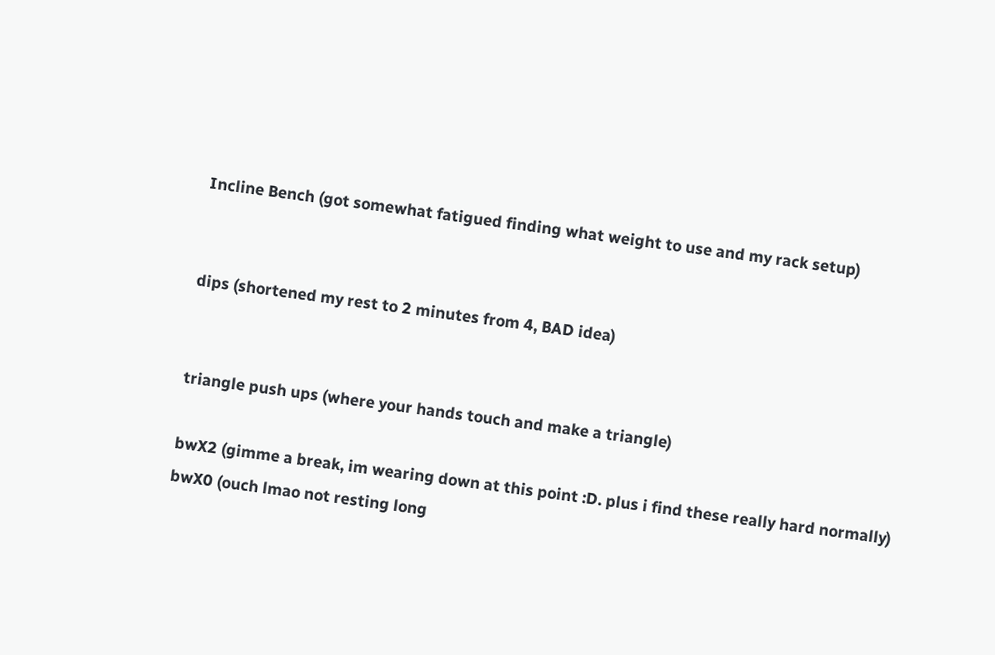Incline Bench (got somewhat fatigued finding what weight to use and my rack setup)


dips (shortened my rest to 2 minutes from 4, BAD idea)


triangle push ups (where your hands touch and make a triangle)

bwX2 (gimme a break, im wearing down at this point :D. plus i find these really hard normally)
bwX0 (ouch lmao not resting long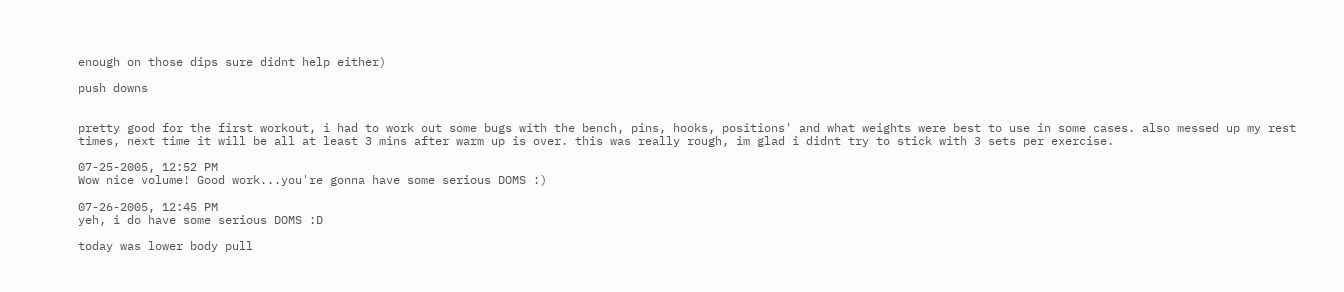enough on those dips sure didnt help either)

push downs


pretty good for the first workout, i had to work out some bugs with the bench, pins, hooks, positions' and what weights were best to use in some cases. also messed up my rest times, next time it will be all at least 3 mins after warm up is over. this was really rough, im glad i didnt try to stick with 3 sets per exercise.

07-25-2005, 12:52 PM
Wow nice volume! Good work...you're gonna have some serious DOMS :)

07-26-2005, 12:45 PM
yeh, i do have some serious DOMS :D

today was lower body pull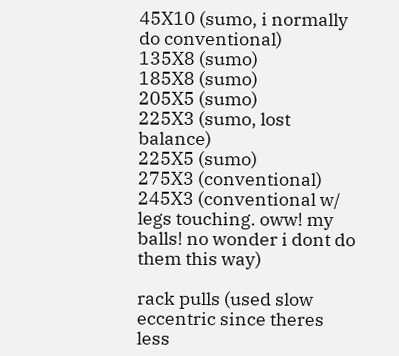45X10 (sumo, i normally do conventional)
135X8 (sumo)
185X8 (sumo)
205X5 (sumo)
225X3 (sumo, lost balance)
225X5 (sumo)
275X3 (conventional)
245X3 (conventional w/ legs touching. oww! my balls! no wonder i dont do them this way)

rack pulls (used slow eccentric since theres less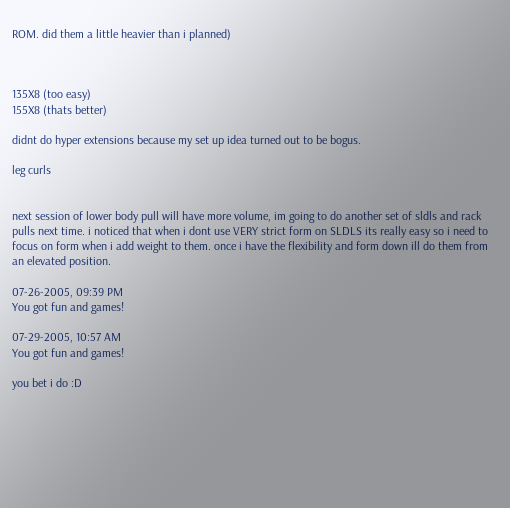ROM. did them a little heavier than i planned)



135X8 (too easy)
155X8 (thats better)

didnt do hyper extensions because my set up idea turned out to be bogus.

leg curls


next session of lower body pull will have more volume, im going to do another set of sldls and rack pulls next time. i noticed that when i dont use VERY strict form on SLDLS its really easy so i need to focus on form when i add weight to them. once i have the flexibility and form down ill do them from an elevated position.

07-26-2005, 09:39 PM
You got fun and games!

07-29-2005, 10:57 AM
You got fun and games!

you bet i do :D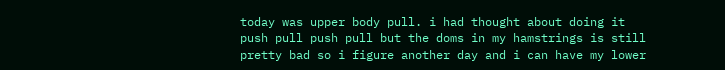today was upper body pull. i had thought about doing it push pull push pull but the doms in my hamstrings is still pretty bad so i figure another day and i can have my lower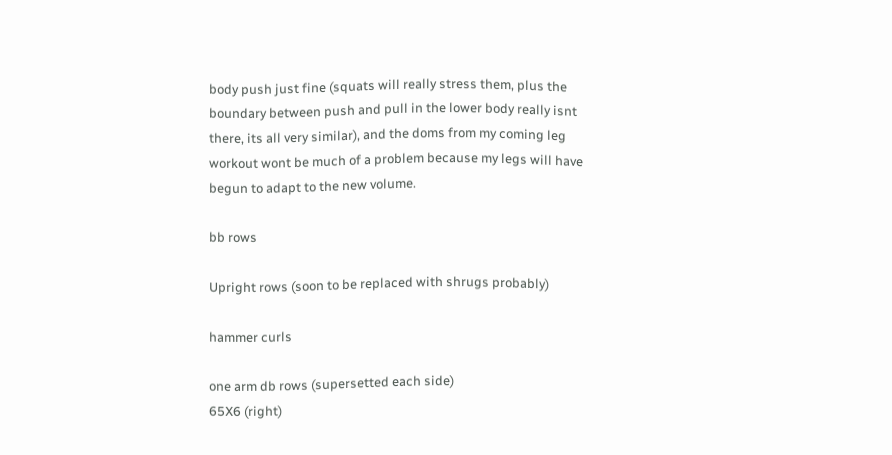body push just fine (squats will really stress them, plus the boundary between push and pull in the lower body really isnt there, its all very similar), and the doms from my coming leg workout wont be much of a problem because my legs will have begun to adapt to the new volume.

bb rows

Upright rows (soon to be replaced with shrugs probably)

hammer curls

one arm db rows (supersetted each side)
65X6 (right)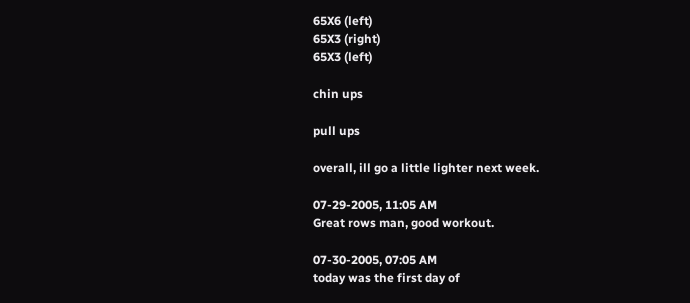65X6 (left)
65X3 (right)
65X3 (left)

chin ups

pull ups

overall, ill go a little lighter next week.

07-29-2005, 11:05 AM
Great rows man, good workout.

07-30-2005, 07:05 AM
today was the first day of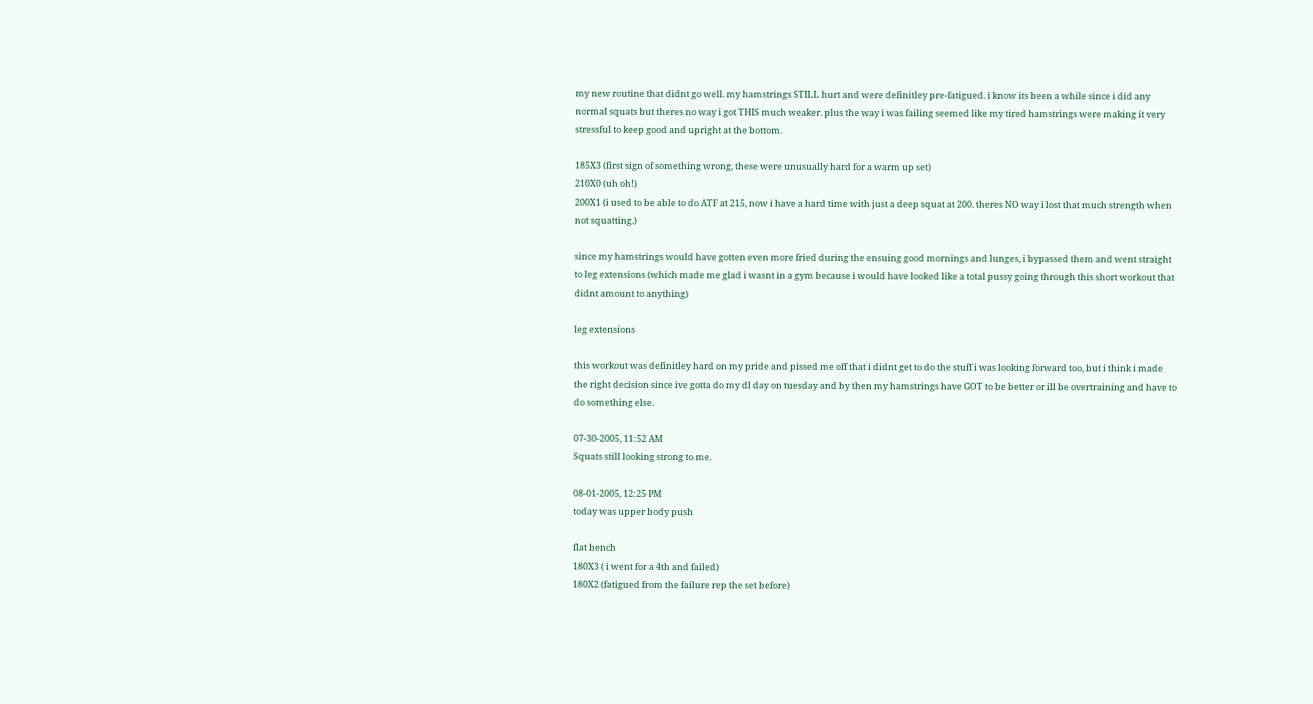my new routine that didnt go well. my hamstrings STILL hurt and were definitley pre-fatigued. i know its been a while since i did any normal squats but theres no way i got THIS much weaker. plus the way i was failing seemed like my tired hamstrings were making it very stressful to keep good and upright at the bottom.

185X3 (first sign of something wrong, these were unusually hard for a warm up set)
210X0 (uh oh!)
200X1 (i used to be able to do ATF at 215, now i have a hard time with just a deep squat at 200. theres NO way i lost that much strength when not squatting.)

since my hamstrings would have gotten even more fried during the ensuing good mornings and lunges, i bypassed them and went straight to leg extensions (which made me glad i wasnt in a gym because i would have looked like a total pussy going through this short workout that didnt amount to anything)

leg extensions

this workout was definitley hard on my pride and pissed me off that i didnt get to do the stuff i was looking forward too, but i think i made the right decision since ive gotta do my dl day on tuesday and by then my hamstrings have GOT to be better or ill be overtraining and have to do something else.

07-30-2005, 11:52 AM
Squats still looking strong to me.

08-01-2005, 12:25 PM
today was upper body push

flat bench
180X3 ( i went for a 4th and failed)
180X2 (fatigued from the failure rep the set before)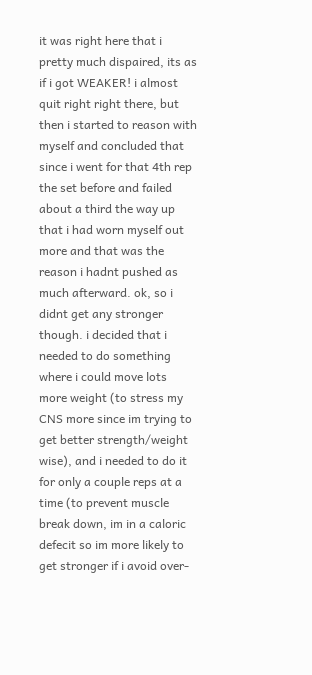it was right here that i pretty much dispaired, its as if i got WEAKER! i almost quit right right there, but then i started to reason with myself and concluded that since i went for that 4th rep the set before and failed about a third the way up that i had worn myself out more and that was the reason i hadnt pushed as much afterward. ok, so i didnt get any stronger though. i decided that i needed to do something where i could move lots more weight (to stress my CNS more since im trying to get better strength/weight wise), and i needed to do it for only a couple reps at a time (to prevent muscle break down, im in a caloric defecit so im more likely to get stronger if i avoid over-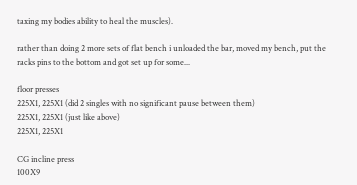taxing my bodies ability to heal the muscles).

rather than doing 2 more sets of flat bench i unloaded the bar, moved my bench, put the racks pins to the bottom and got set up for some...

floor presses
225X1, 225X1 (did 2 singles with no significant pause between them)
225X1, 225X1 (just like above)
225X1, 225X1

CG incline press
100X9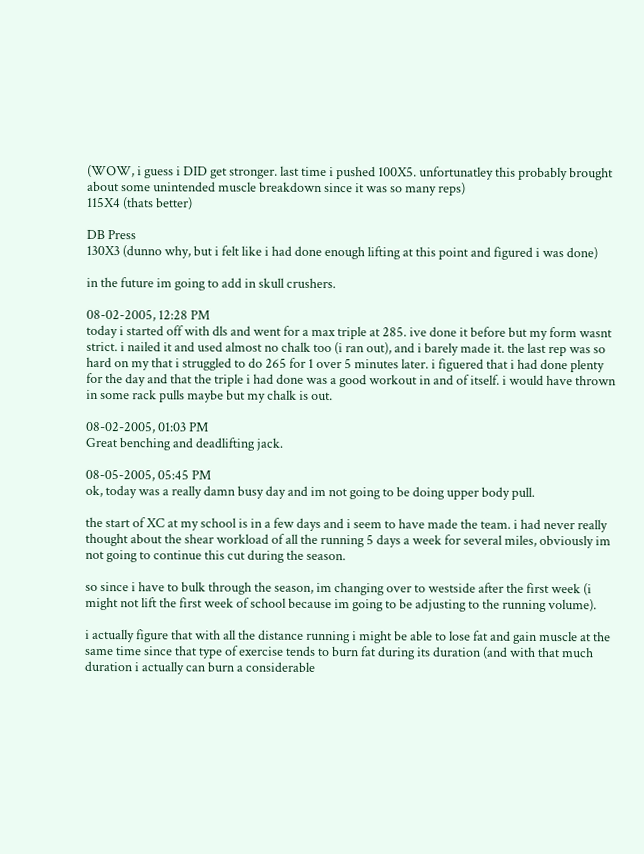(WOW, i guess i DID get stronger. last time i pushed 100X5. unfortunatley this probably brought about some unintended muscle breakdown since it was so many reps)
115X4 (thats better)

DB Press
130X3 (dunno why, but i felt like i had done enough lifting at this point and figured i was done)

in the future im going to add in skull crushers.

08-02-2005, 12:28 PM
today i started off with dls and went for a max triple at 285. ive done it before but my form wasnt strict. i nailed it and used almost no chalk too (i ran out), and i barely made it. the last rep was so hard on my that i struggled to do 265 for 1 over 5 minutes later. i figuered that i had done plenty for the day and that the triple i had done was a good workout in and of itself. i would have thrown in some rack pulls maybe but my chalk is out.

08-02-2005, 01:03 PM
Great benching and deadlifting jack.

08-05-2005, 05:45 PM
ok, today was a really damn busy day and im not going to be doing upper body pull.

the start of XC at my school is in a few days and i seem to have made the team. i had never really thought about the shear workload of all the running 5 days a week for several miles, obviously im not going to continue this cut during the season.

so since i have to bulk through the season, im changing over to westside after the first week (i might not lift the first week of school because im going to be adjusting to the running volume).

i actually figure that with all the distance running i might be able to lose fat and gain muscle at the same time since that type of exercise tends to burn fat during its duration (and with that much duration i actually can burn a considerable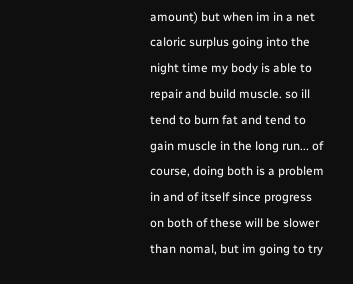amount) but when im in a net caloric surplus going into the night time my body is able to repair and build muscle. so ill tend to burn fat and tend to gain muscle in the long run... of course, doing both is a problem in and of itself since progress on both of these will be slower than nomal, but im going to try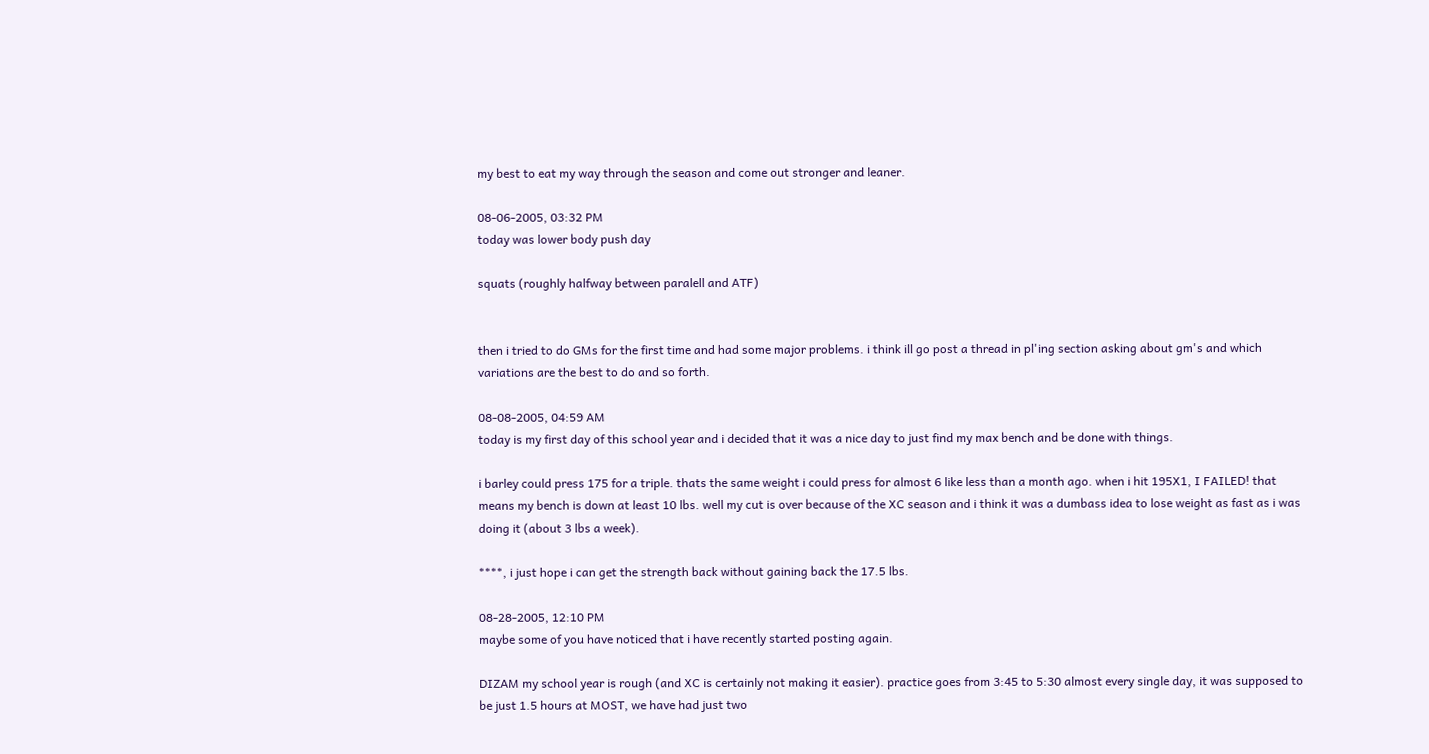my best to eat my way through the season and come out stronger and leaner.

08-06-2005, 03:32 PM
today was lower body push day

squats (roughly halfway between paralell and ATF)


then i tried to do GMs for the first time and had some major problems. i think ill go post a thread in pl'ing section asking about gm's and which variations are the best to do and so forth.

08-08-2005, 04:59 AM
today is my first day of this school year and i decided that it was a nice day to just find my max bench and be done with things.

i barley could press 175 for a triple. thats the same weight i could press for almost 6 like less than a month ago. when i hit 195X1, I FAILED! that means my bench is down at least 10 lbs. well my cut is over because of the XC season and i think it was a dumbass idea to lose weight as fast as i was doing it (about 3 lbs a week).

****, i just hope i can get the strength back without gaining back the 17.5 lbs.

08-28-2005, 12:10 PM
maybe some of you have noticed that i have recently started posting again.

DIZAM my school year is rough (and XC is certainly not making it easier). practice goes from 3:45 to 5:30 almost every single day, it was supposed to be just 1.5 hours at MOST, we have had just two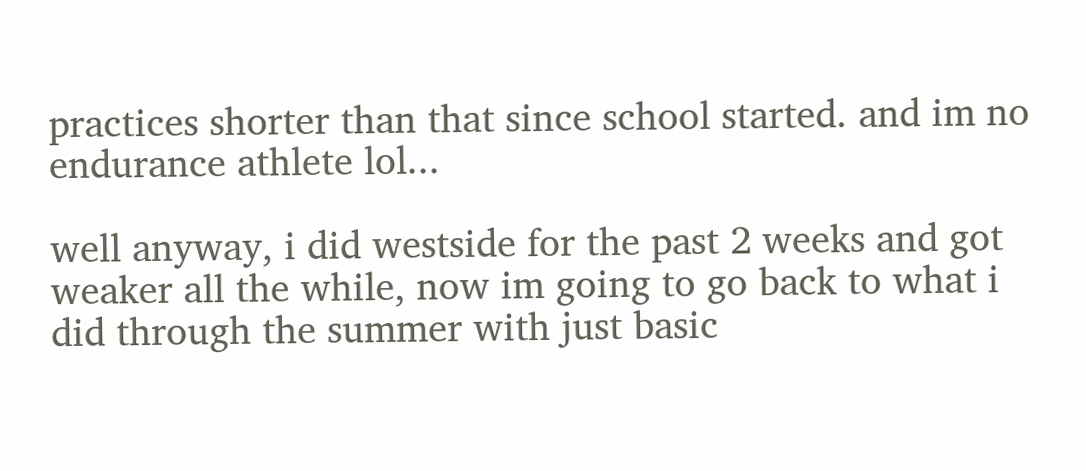practices shorter than that since school started. and im no endurance athlete lol...

well anyway, i did westside for the past 2 weeks and got weaker all the while, now im going to go back to what i did through the summer with just basic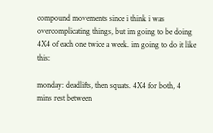compound movements since i think i was overcomplicating things, but im going to be doing 4X4 of each one twice a week. im going to do it like this:

monday: deadlifts, then squats. 4X4 for both, 4 mins rest between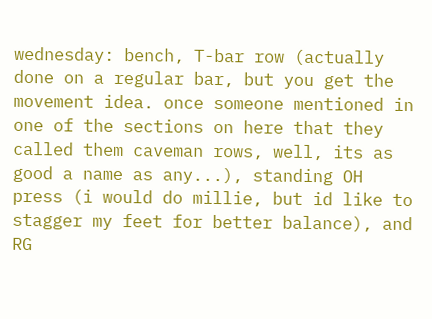wednesday: bench, T-bar row (actually done on a regular bar, but you get the movement idea. once someone mentioned in one of the sections on here that they called them caveman rows, well, its as good a name as any...), standing OH press (i would do millie, but id like to stagger my feet for better balance), and RG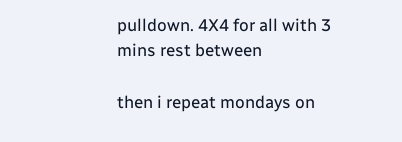pulldown. 4X4 for all with 3 mins rest between

then i repeat mondays on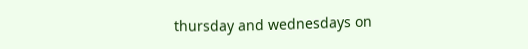thursday and wednesdays on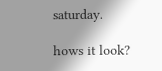saturday.

hows it look?